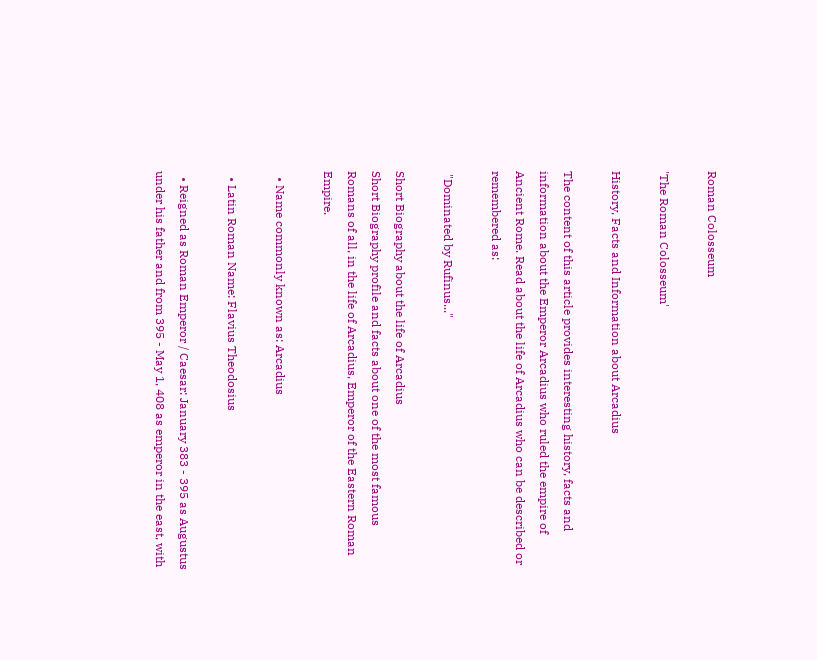Roman Colosseum

'The Roman Colosseum'

History, Facts and Information about Arcadius

The content of this article provides interesting history, facts and information about the Emperor Arcadius who ruled the empire of Ancient Rome. Read about the life of Arcadius who can be described or remembered as:

 "Dominated by Rufinus..."

Short Biography about the life of Arcadius
Short Biography profile and facts about one of the most famous Romans of all, in the life of Arcadius, Emperor of the Eastern Roman Empire.

  • Name commonly known as: Arcadius

  • Latin Roman Name: Flavius Theodosius

  • Reigned as Roman Emperor / Caesar: January 383 - 395 as Augustus under his father and from 395 - May 1, 408 as emperor in the east, with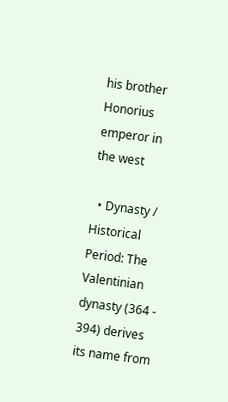his brother Honorius emperor in the west

  • Dynasty / Historical Period: The Valentinian dynasty (364 - 394) derives its name from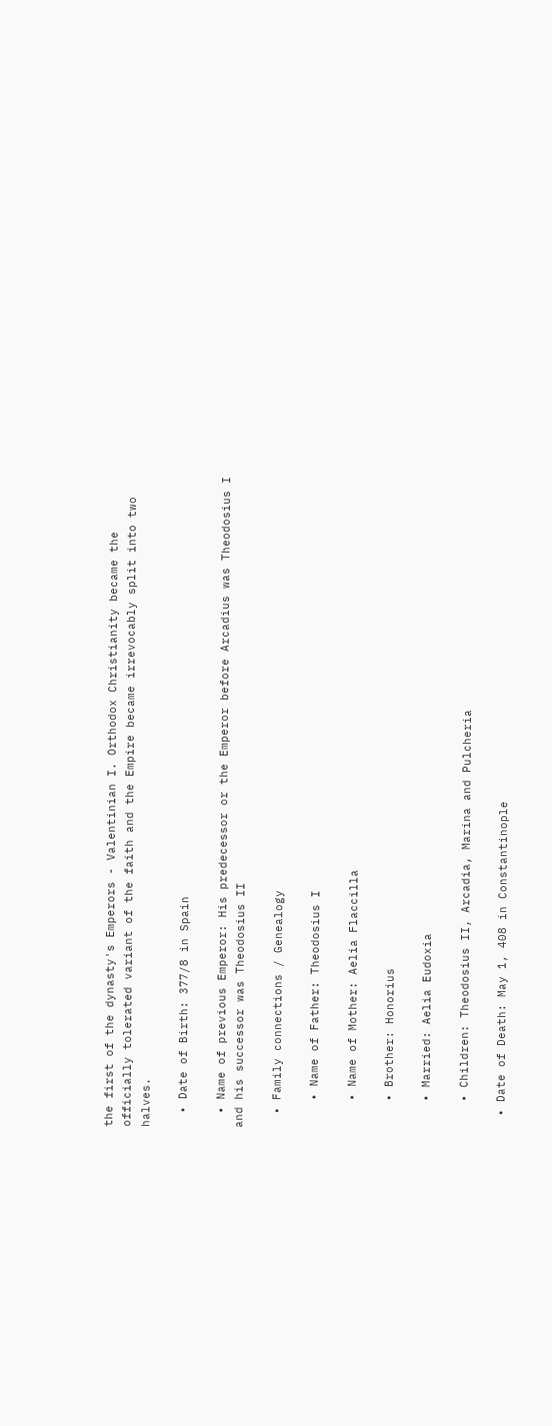the first of the dynasty's Emperors - Valentinian I. Orthodox Christianity became the officially tolerated variant of the faith and the Empire became irrevocably split into two halves.

  • Date of Birth: 377/8 in Spain

  • Name of previous Emperor: His predecessor or the Emperor before Arcadius was Theodosius I and his successor was Theodosius II

  • Family connections / Genealogy

    • Name of Father: Theodosius I

    • Name of Mother: Aelia Flaccilla

    • Brother: Honorius

    • Married: Aelia Eudoxia

    • Children: Theodosius II, Arcadia, Marina and Pulcheria

  • Date of Death: May 1, 408 in Constantinople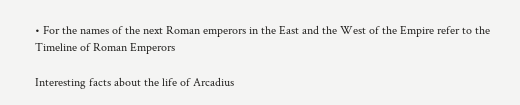• For the names of the next Roman emperors in the East and the West of the Empire refer to the Timeline of Roman Emperors

Interesting facts about the life of Arcadius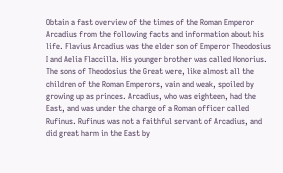Obtain a fast overview of the times of the Roman Emperor Arcadius from the following facts and information about his life. Flavius Arcadius was the elder son of Emperor Theodosius I and Aelia Flaccilla. His younger brother was called Honorius. The sons of Theodosius the Great were, like almost all the children of the Roman Emperors, vain and weak, spoiled by growing up as princes. Arcadius, who was eighteen, had the East, and was under the charge of a Roman officer called Rufinus. Rufinus was not a faithful servant of Arcadius, and did great harm in the East by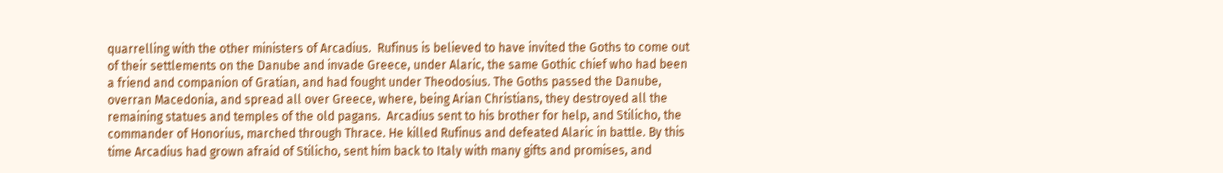quarrelling with the other ministers of Arcadius.  Rufinus is believed to have invited the Goths to come out of their settlements on the Danube and invade Greece, under Alaric, the same Gothic chief who had been a friend and companion of Gratian, and had fought under Theodosius. The Goths passed the Danube, overran Macedonia, and spread all over Greece, where, being Arian Christians, they destroyed all the remaining statues and temples of the old pagans.  Arcadius sent to his brother for help, and Stilicho, the commander of Honorius, marched through Thrace. He killed Rufinus and defeated Alaric in battle. By this time Arcadius had grown afraid of Stilicho, sent him back to Italy with many gifts and promises, and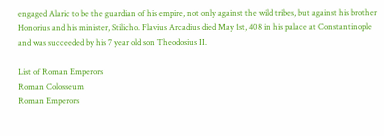engaged Alaric to be the guardian of his empire, not only against the wild tribes, but against his brother Honorius and his minister, Stilicho. Flavius Arcadius died May 1st, 408 in his palace at Constantinople and was succeeded by his 7 year old son Theodosius II.

List of Roman Emperors
Roman Colosseum
Roman Emperors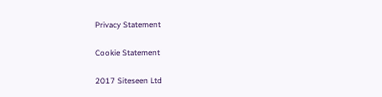Privacy Statement

Cookie Statement

2017 Siteseen Ltd